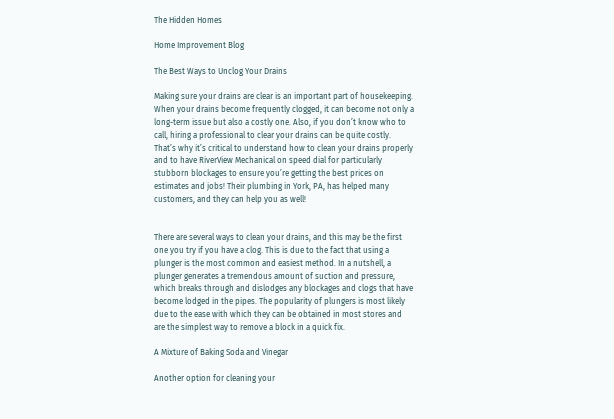The Hidden Homes

Home Improvement Blog

The Best Ways to Unclog Your Drains

Making sure your drains are clear is an important part of housekeeping. When your drains become frequently clogged, it can become not only a long-term issue but also a costly one. Also, if you don’t know who to call, hiring a professional to clear your drains can be quite costly. That’s why it’s critical to understand how to clean your drains properly and to have RiverView Mechanical on speed dial for particularly stubborn blockages to ensure you’re getting the best prices on estimates and jobs! Their plumbing in York, PA, has helped many customers, and they can help you as well!


There are several ways to clean your drains, and this may be the first one you try if you have a clog. This is due to the fact that using a plunger is the most common and easiest method. In a nutshell, a plunger generates a tremendous amount of suction and pressure, which breaks through and dislodges any blockages and clogs that have become lodged in the pipes. The popularity of plungers is most likely due to the ease with which they can be obtained in most stores and are the simplest way to remove a block in a quick fix.

A Mixture of Baking Soda and Vinegar

Another option for cleaning your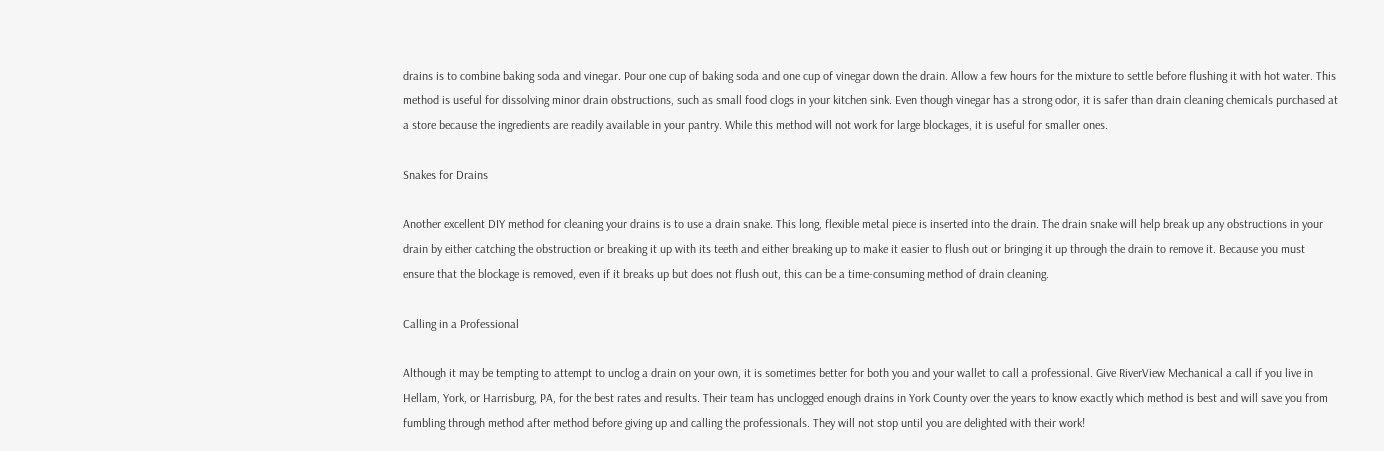drains is to combine baking soda and vinegar. Pour one cup of baking soda and one cup of vinegar down the drain. Allow a few hours for the mixture to settle before flushing it with hot water. This method is useful for dissolving minor drain obstructions, such as small food clogs in your kitchen sink. Even though vinegar has a strong odor, it is safer than drain cleaning chemicals purchased at a store because the ingredients are readily available in your pantry. While this method will not work for large blockages, it is useful for smaller ones.

Snakes for Drains

Another excellent DIY method for cleaning your drains is to use a drain snake. This long, flexible metal piece is inserted into the drain. The drain snake will help break up any obstructions in your drain by either catching the obstruction or breaking it up with its teeth and either breaking up to make it easier to flush out or bringing it up through the drain to remove it. Because you must ensure that the blockage is removed, even if it breaks up but does not flush out, this can be a time-consuming method of drain cleaning.

Calling in a Professional

Although it may be tempting to attempt to unclog a drain on your own, it is sometimes better for both you and your wallet to call a professional. Give RiverView Mechanical a call if you live in Hellam, York, or Harrisburg, PA, for the best rates and results. Their team has unclogged enough drains in York County over the years to know exactly which method is best and will save you from fumbling through method after method before giving up and calling the professionals. They will not stop until you are delighted with their work!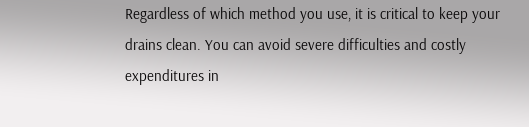Regardless of which method you use, it is critical to keep your drains clean. You can avoid severe difficulties and costly expenditures in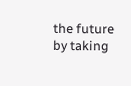the future by taking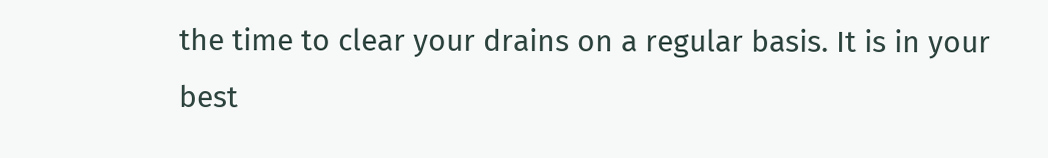the time to clear your drains on a regular basis. It is in your best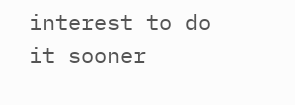interest to do it sooner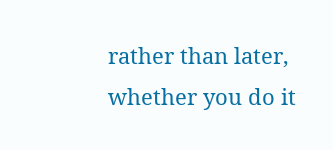rather than later, whether you do it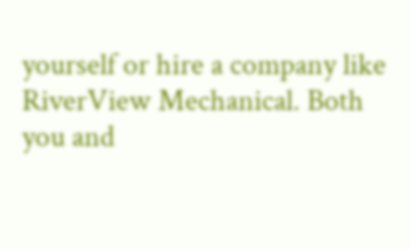yourself or hire a company like RiverView Mechanical. Both you and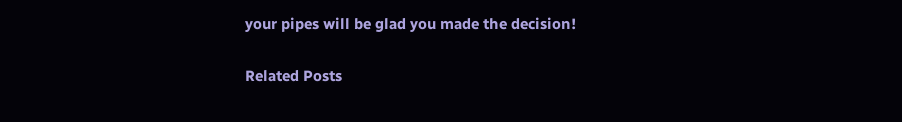your pipes will be glad you made the decision!

Related Posts